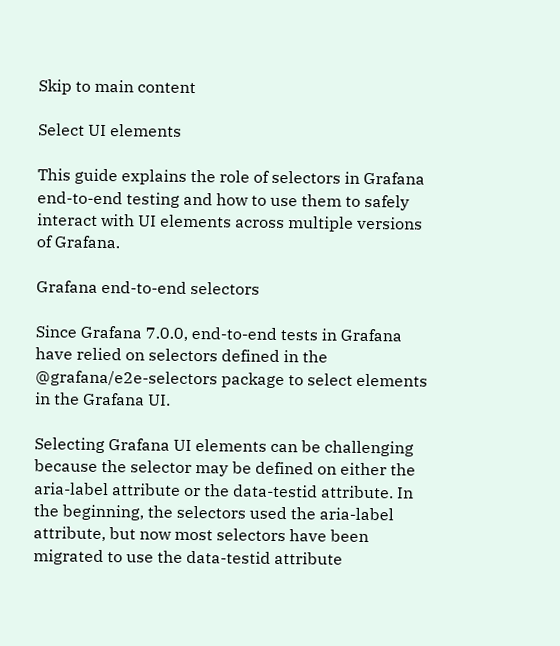Skip to main content

Select UI elements

This guide explains the role of selectors in Grafana end-to-end testing and how to use them to safely interact with UI elements across multiple versions of Grafana.

Grafana end-to-end selectors

Since Grafana 7.0.0, end-to-end tests in Grafana have relied on selectors defined in the @grafana/e2e-selectors package to select elements in the Grafana UI.

Selecting Grafana UI elements can be challenging because the selector may be defined on either the aria-label attribute or the data-testid attribute. In the beginning, the selectors used the aria-label attribute, but now most selectors have been migrated to use the data-testid attribute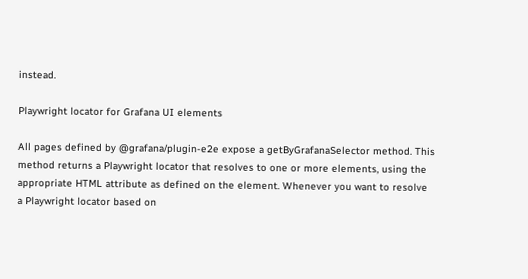instead.

Playwright locator for Grafana UI elements

All pages defined by @grafana/plugin-e2e expose a getByGrafanaSelector method. This method returns a Playwright locator that resolves to one or more elements, using the appropriate HTML attribute as defined on the element. Whenever you want to resolve a Playwright locator based on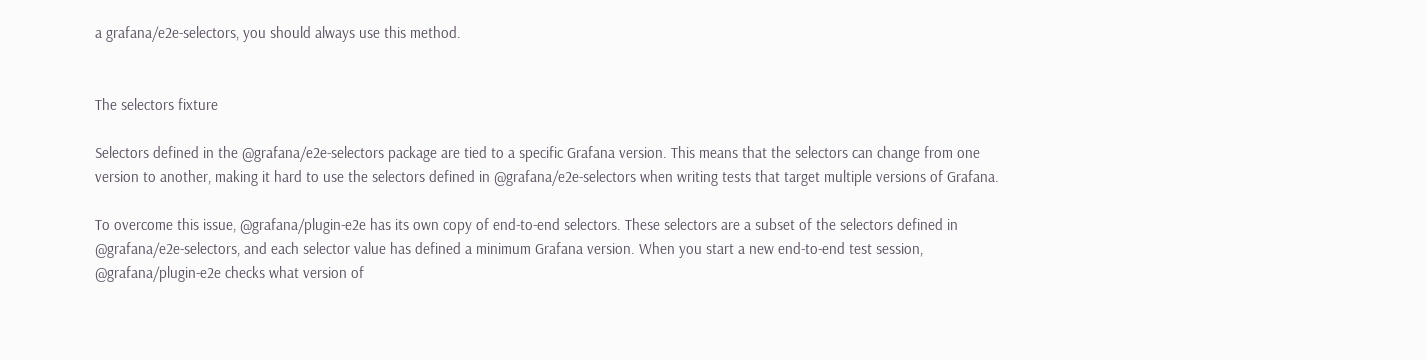a grafana/e2e-selectors, you should always use this method.


The selectors fixture

Selectors defined in the @grafana/e2e-selectors package are tied to a specific Grafana version. This means that the selectors can change from one version to another, making it hard to use the selectors defined in @grafana/e2e-selectors when writing tests that target multiple versions of Grafana.

To overcome this issue, @grafana/plugin-e2e has its own copy of end-to-end selectors. These selectors are a subset of the selectors defined in @grafana/e2e-selectors, and each selector value has defined a minimum Grafana version. When you start a new end-to-end test session, @grafana/plugin-e2e checks what version of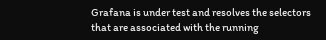Grafana is under test and resolves the selectors that are associated with the running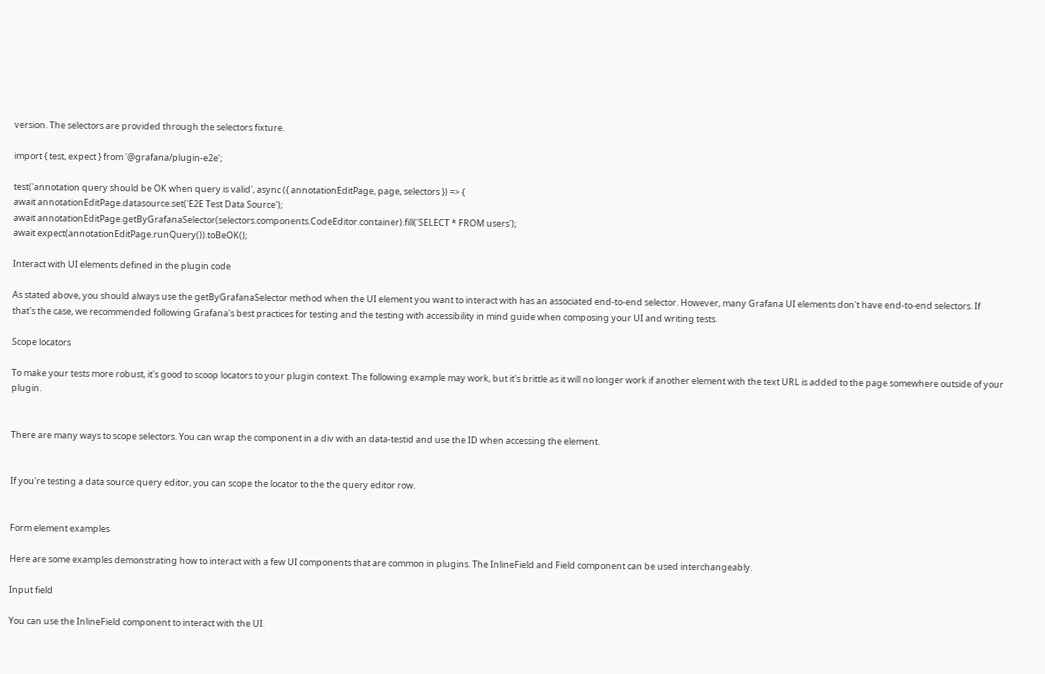version. The selectors are provided through the selectors fixture.

import { test, expect } from '@grafana/plugin-e2e';

test('annotation query should be OK when query is valid', async ({ annotationEditPage, page, selectors }) => {
await annotationEditPage.datasource.set('E2E Test Data Source');
await annotationEditPage.getByGrafanaSelector(selectors.components.CodeEditor.container).fill('SELECT * FROM users');
await expect(annotationEditPage.runQuery()).toBeOK();

Interact with UI elements defined in the plugin code

As stated above, you should always use the getByGrafanaSelector method when the UI element you want to interact with has an associated end-to-end selector. However, many Grafana UI elements don't have end-to-end selectors. If that's the case, we recommended following Grafana's best practices for testing and the testing with accessibility in mind guide when composing your UI and writing tests.

Scope locators

To make your tests more robust, it's good to scoop locators to your plugin context. The following example may work, but it's brittle as it will no longer work if another element with the text URL is added to the page somewhere outside of your plugin.


There are many ways to scope selectors. You can wrap the component in a div with an data-testid and use the ID when accessing the element.


If you're testing a data source query editor, you can scope the locator to the the query editor row.


Form element examples

Here are some examples demonstrating how to interact with a few UI components that are common in plugins. The InlineField and Field component can be used interchangeably.

Input field

You can use the InlineField component to interact with the UI.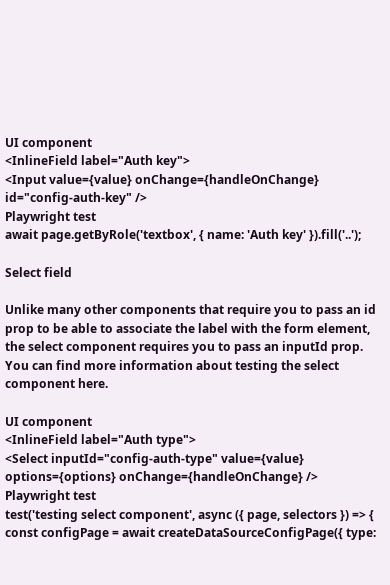UI component
<InlineField label="Auth key">
<Input value={value} onChange={handleOnChange} id="config-auth-key" />
Playwright test
await page.getByRole('textbox', { name: 'Auth key' }).fill('..');

Select field

Unlike many other components that require you to pass an id prop to be able to associate the label with the form element, the select component requires you to pass an inputId prop. You can find more information about testing the select component here.

UI component
<InlineField label="Auth type">
<Select inputId="config-auth-type" value={value} options={options} onChange={handleOnChange} />
Playwright test
test('testing select component', async ({ page, selectors }) => {
const configPage = await createDataSourceConfigPage({ type: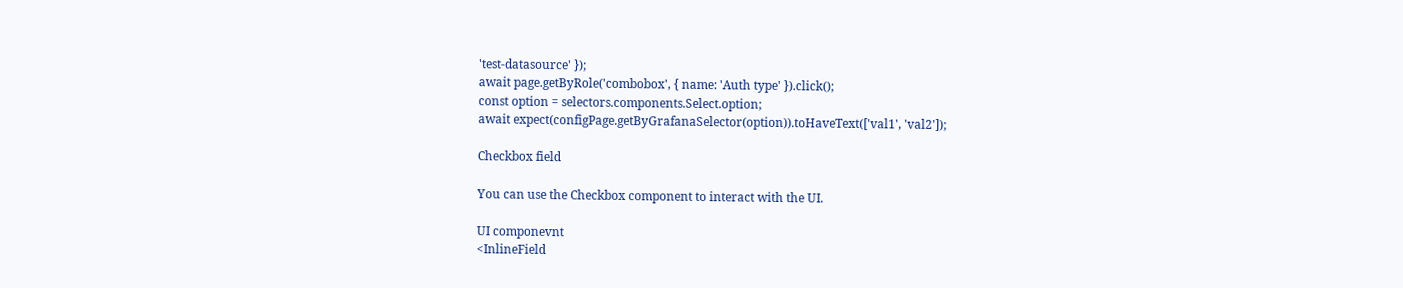'test-datasource' });
await page.getByRole('combobox', { name: 'Auth type' }).click();
const option = selectors.components.Select.option;
await expect(configPage.getByGrafanaSelector(option)).toHaveText(['val1', 'val2']);

Checkbox field

You can use the Checkbox component to interact with the UI.

UI componevnt
<InlineField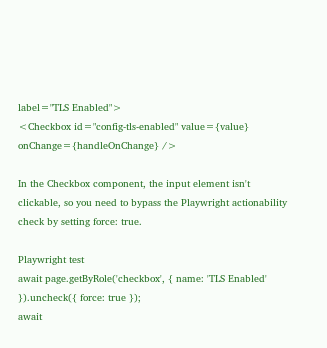label="TLS Enabled">
<Checkbox id="config-tls-enabled" value={value} onChange={handleOnChange} />

In the Checkbox component, the input element isn't clickable, so you need to bypass the Playwright actionability check by setting force: true.

Playwright test
await page.getByRole('checkbox', { name: 'TLS Enabled' }).uncheck({ force: true });
await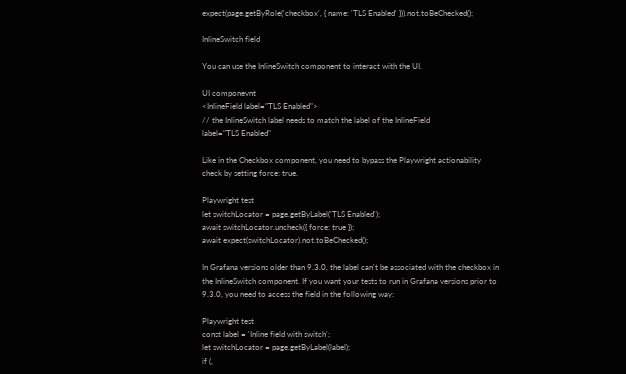expect(page.getByRole('checkbox', { name: 'TLS Enabled' })).not.toBeChecked();

InlineSwitch field

You can use the InlineSwitch component to interact with the UI.

UI componevnt
<InlineField label="TLS Enabled">
// the InlineSwitch label needs to match the label of the InlineField
label="TLS Enabled"

Like in the Checkbox component, you need to bypass the Playwright actionability check by setting force: true.

Playwright test
let switchLocator = page.getByLabel('TLS Enabled');
await switchLocator.uncheck({ force: true });
await expect(switchLocator).not.toBeChecked();

In Grafana versions older than 9.3.0, the label can't be associated with the checkbox in the InlineSwitch component. If you want your tests to run in Grafana versions prior to 9.3.0, you need to access the field in the following way:

Playwright test
const label = 'Inline field with switch';
let switchLocator = page.getByLabel(label);
if (,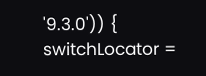'9.3.0')) {
switchLocator =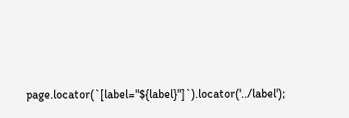page.locator(`[label="${label}"]`).locator('../label');